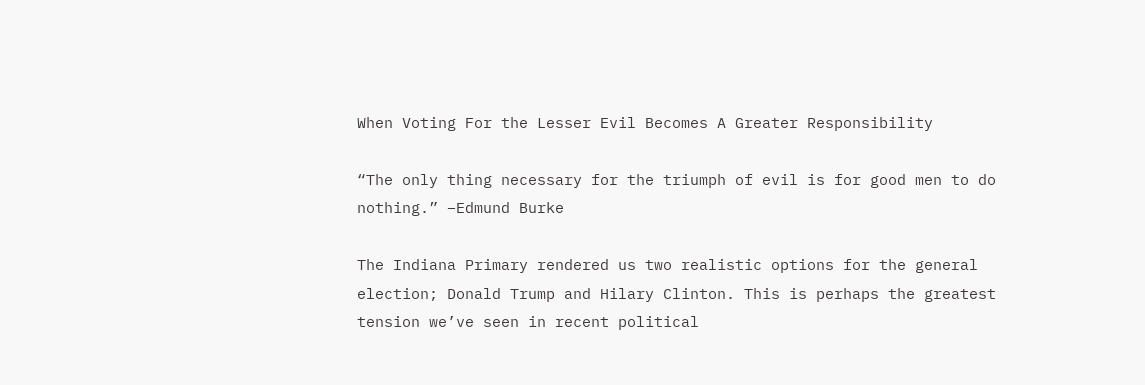When Voting For the Lesser Evil Becomes A Greater Responsibility

“The only thing necessary for the triumph of evil is for good men to do nothing.” –Edmund Burke

The Indiana Primary rendered us two realistic options for the general election; Donald Trump and Hilary Clinton. This is perhaps the greatest tension we’ve seen in recent political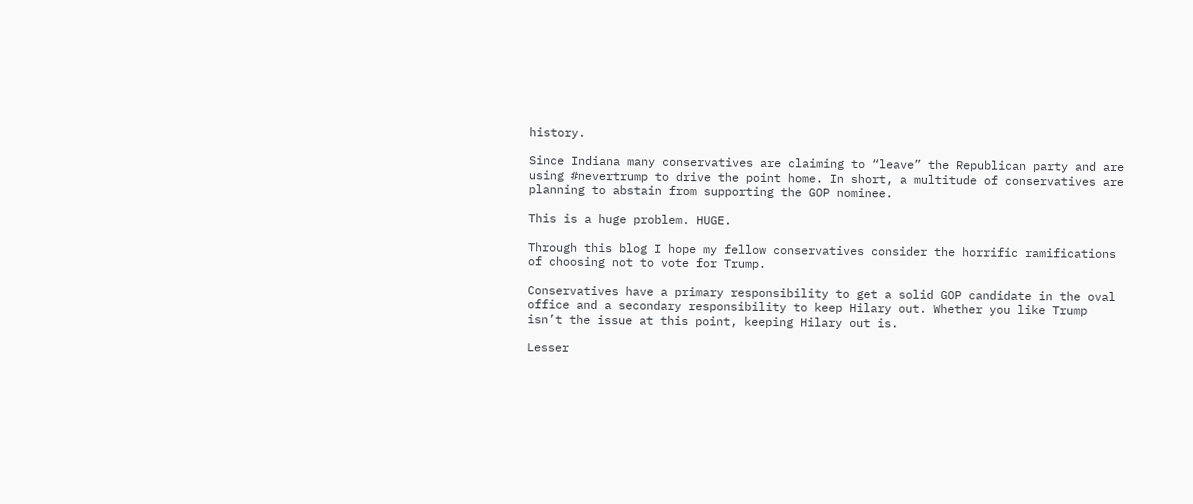history.

Since Indiana many conservatives are claiming to “leave” the Republican party and are using #nevertrump to drive the point home. In short, a multitude of conservatives are planning to abstain from supporting the GOP nominee.

This is a huge problem. HUGE.

Through this blog I hope my fellow conservatives consider the horrific ramifications of choosing not to vote for Trump.

Conservatives have a primary responsibility to get a solid GOP candidate in the oval office and a secondary responsibility to keep Hilary out. Whether you like Trump isn’t the issue at this point, keeping Hilary out is.

Lesser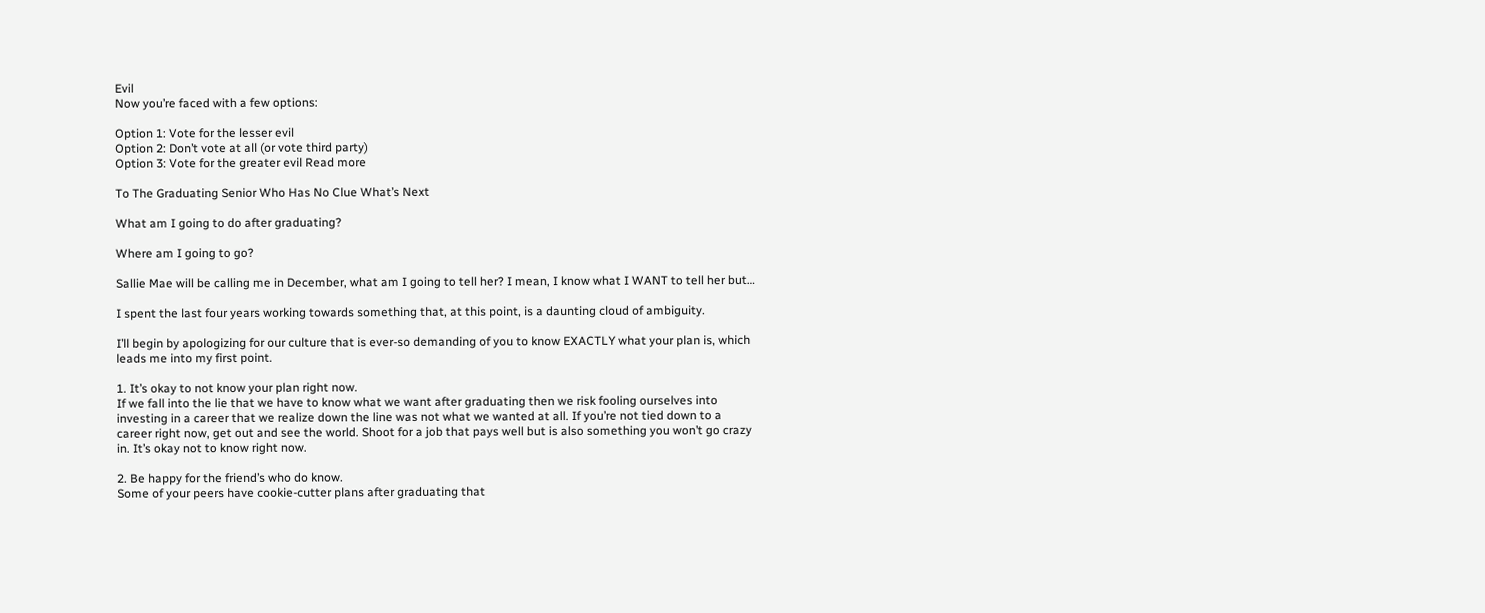Evil
Now you’re faced with a few options:

Option 1: Vote for the lesser evil
Option 2: Don’t vote at all (or vote third party)
Option 3: Vote for the greater evil Read more

To The Graduating Senior Who Has No Clue What’s Next

What am I going to do after graduating?

Where am I going to go?

Sallie Mae will be calling me in December, what am I going to tell her? I mean, I know what I WANT to tell her but…

I spent the last four years working towards something that, at this point, is a daunting cloud of ambiguity.

I’ll begin by apologizing for our culture that is ever-so demanding of you to know EXACTLY what your plan is, which leads me into my first point.

1. It’s okay to not know your plan right now.
If we fall into the lie that we have to know what we want after graduating then we risk fooling ourselves into investing in a career that we realize down the line was not what we wanted at all. If you’re not tied down to a career right now, get out and see the world. Shoot for a job that pays well but is also something you won’t go crazy in. It’s okay not to know right now.

2. Be happy for the friend’s who do know.
Some of your peers have cookie-cutter plans after graduating that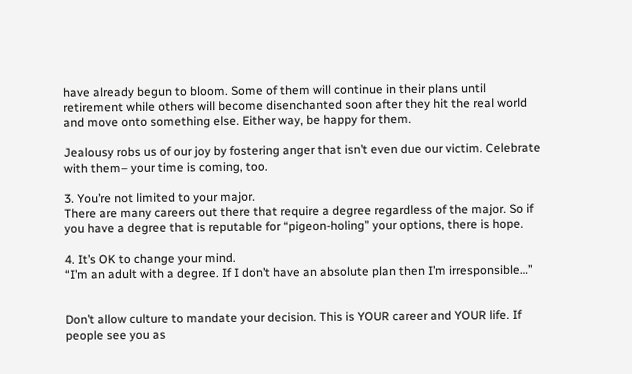have already begun to bloom. Some of them will continue in their plans until retirement while others will become disenchanted soon after they hit the real world and move onto something else. Either way, be happy for them.

Jealousy robs us of our joy by fostering anger that isn’t even due our victim. Celebrate with them– your time is coming, too.

3. You’re not limited to your major.
There are many careers out there that require a degree regardless of the major. So if you have a degree that is reputable for “pigeon-holing” your options, there is hope.

4. It’s OK to change your mind.
“I’m an adult with a degree. If I don’t have an absolute plan then I’m irresponsible…”


Don’t allow culture to mandate your decision. This is YOUR career and YOUR life. If people see you as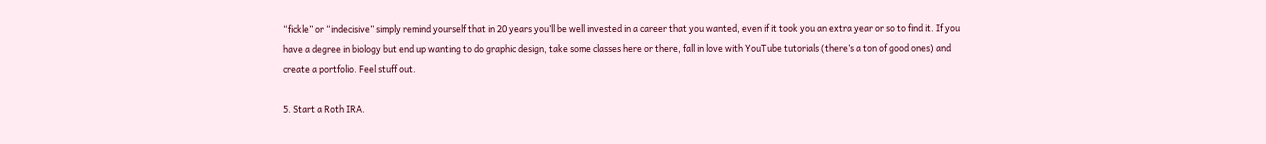“fickle” or “indecisive” simply remind yourself that in 20 years you’ll be well invested in a career that you wanted, even if it took you an extra year or so to find it. If you have a degree in biology but end up wanting to do graphic design, take some classes here or there, fall in love with YouTube tutorials (there’s a ton of good ones) and create a portfolio. Feel stuff out.

5. Start a Roth IRA.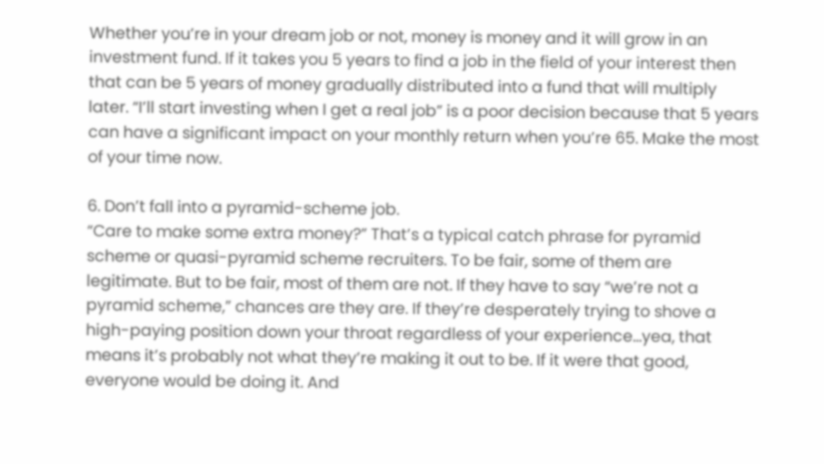Whether you’re in your dream job or not, money is money and it will grow in an investment fund. If it takes you 5 years to find a job in the field of your interest then that can be 5 years of money gradually distributed into a fund that will multiply later. “I’ll start investing when I get a real job” is a poor decision because that 5 years can have a significant impact on your monthly return when you’re 65. Make the most of your time now.

6. Don’t fall into a pyramid-scheme job.
“Care to make some extra money?” That’s a typical catch phrase for pyramid scheme or quasi-pyramid scheme recruiters. To be fair, some of them are legitimate. But to be fair, most of them are not. If they have to say “we’re not a pyramid scheme,” chances are they are. If they’re desperately trying to shove a high-paying position down your throat regardless of your experience…yea, that means it’s probably not what they’re making it out to be. If it were that good, everyone would be doing it. And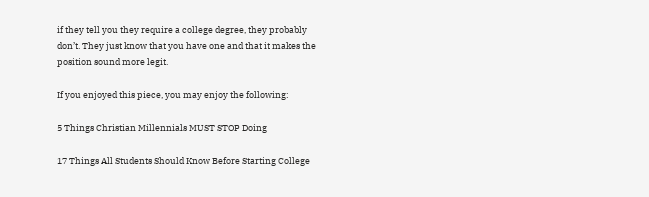if they tell you they require a college degree, they probably don’t. They just know that you have one and that it makes the position sound more legit.

If you enjoyed this piece, you may enjoy the following:

5 Things Christian Millennials MUST STOP Doing

17 Things All Students Should Know Before Starting College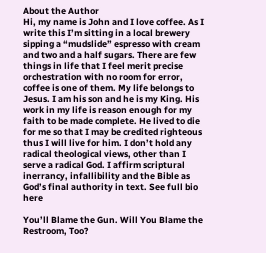About the Author
Hi, my name is John and I love coffee. As I write this I’m sitting in a local brewery sipping a “mudslide” espresso with cream and two and a half sugars. There are few things in life that I feel merit precise orchestration with no room for error, coffee is one of them. My life belongs to Jesus. I am his son and he is my King. His work in my life is reason enough for my faith to be made complete. He lived to die for me so that I may be credited righteous thus I will live for him. I don’t hold any radical theological views, other than I serve a radical God. I affirm scriptural inerrancy, infallibility and the Bible as God’s final authority in text. See full bio here

You’ll Blame the Gun. Will You Blame the Restroom, Too?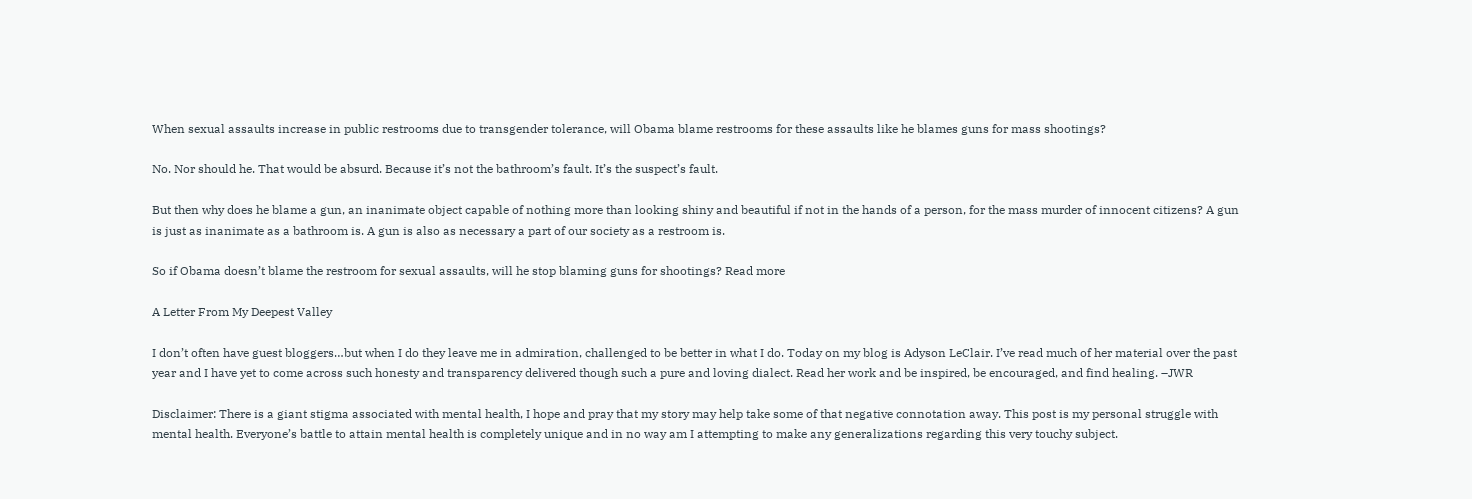When sexual assaults increase in public restrooms due to transgender tolerance, will Obama blame restrooms for these assaults like he blames guns for mass shootings?

No. Nor should he. That would be absurd. Because it’s not the bathroom’s fault. It’s the suspect’s fault.

But then why does he blame a gun, an inanimate object capable of nothing more than looking shiny and beautiful if not in the hands of a person, for the mass murder of innocent citizens? A gun is just as inanimate as a bathroom is. A gun is also as necessary a part of our society as a restroom is.

So if Obama doesn’t blame the restroom for sexual assaults, will he stop blaming guns for shootings? Read more

A Letter From My Deepest Valley

I don’t often have guest bloggers…but when I do they leave me in admiration, challenged to be better in what I do. Today on my blog is Adyson LeClair. I’ve read much of her material over the past year and I have yet to come across such honesty and transparency delivered though such a pure and loving dialect. Read her work and be inspired, be encouraged, and find healing. –JWR

Disclaimer: There is a giant stigma associated with mental health, I hope and pray that my story may help take some of that negative connotation away. This post is my personal struggle with mental health. Everyone’s battle to attain mental health is completely unique and in no way am I attempting to make any generalizations regarding this very touchy subject.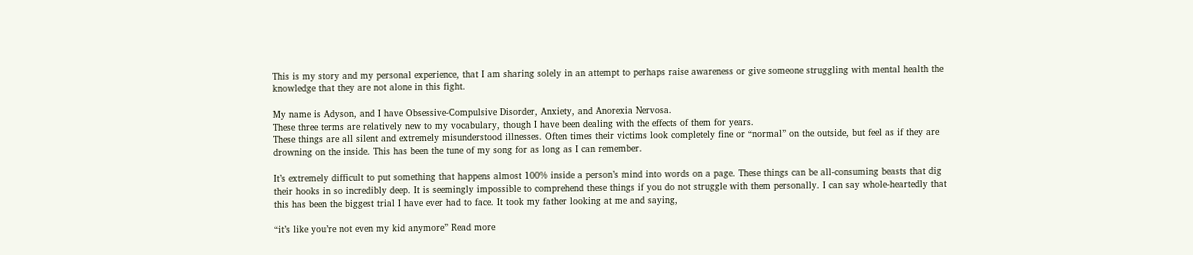This is my story and my personal experience, that I am sharing solely in an attempt to perhaps raise awareness or give someone struggling with mental health the knowledge that they are not alone in this fight.

My name is Adyson, and I have Obsessive-Compulsive Disorder, Anxiety, and Anorexia Nervosa.
These three terms are relatively new to my vocabulary, though I have been dealing with the effects of them for years.
These things are all silent and extremely misunderstood illnesses. Often times their victims look completely fine or “normal” on the outside, but feel as if they are drowning on the inside. This has been the tune of my song for as long as I can remember.

It’s extremely difficult to put something that happens almost 100% inside a person’s mind into words on a page. These things can be all-consuming beasts that dig their hooks in so incredibly deep. It is seemingly impossible to comprehend these things if you do not struggle with them personally. I can say whole-heartedly that this has been the biggest trial I have ever had to face. It took my father looking at me and saying,

“it’s like you’re not even my kid anymore” Read more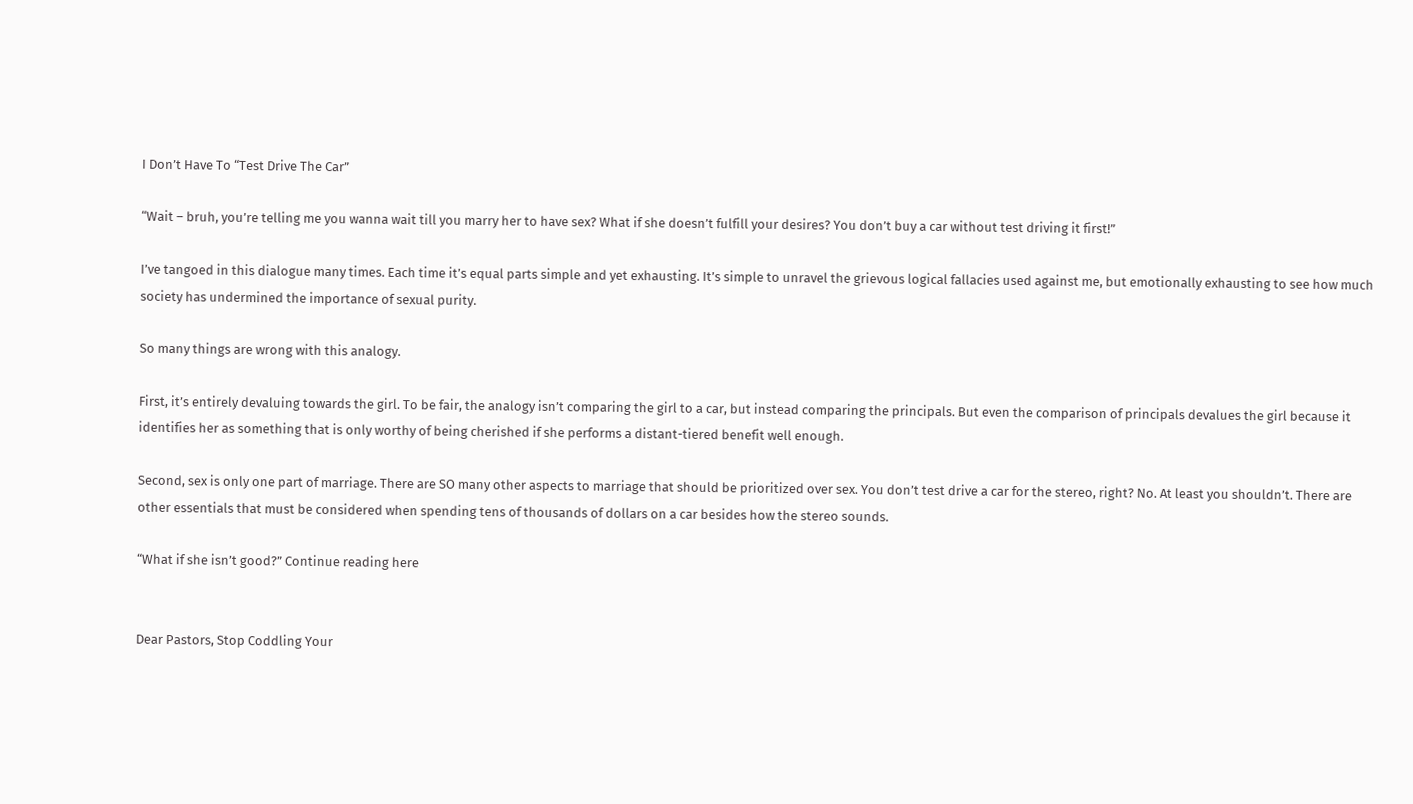I Don’t Have To “Test Drive The Car”

“Wait – bruh, you’re telling me you wanna wait till you marry her to have sex? What if she doesn’t fulfill your desires? You don’t buy a car without test driving it first!”

I’ve tangoed in this dialogue many times. Each time it’s equal parts simple and yet exhausting. It’s simple to unravel the grievous logical fallacies used against me, but emotionally exhausting to see how much society has undermined the importance of sexual purity.

So many things are wrong with this analogy.

First, it’s entirely devaluing towards the girl. To be fair, the analogy isn’t comparing the girl to a car, but instead comparing the principals. But even the comparison of principals devalues the girl because it identifies her as something that is only worthy of being cherished if she performs a distant-tiered benefit well enough.

Second, sex is only one part of marriage. There are SO many other aspects to marriage that should be prioritized over sex. You don’t test drive a car for the stereo, right? No. At least you shouldn’t. There are other essentials that must be considered when spending tens of thousands of dollars on a car besides how the stereo sounds.

“What if she isn’t good?” Continue reading here


Dear Pastors, Stop Coddling Your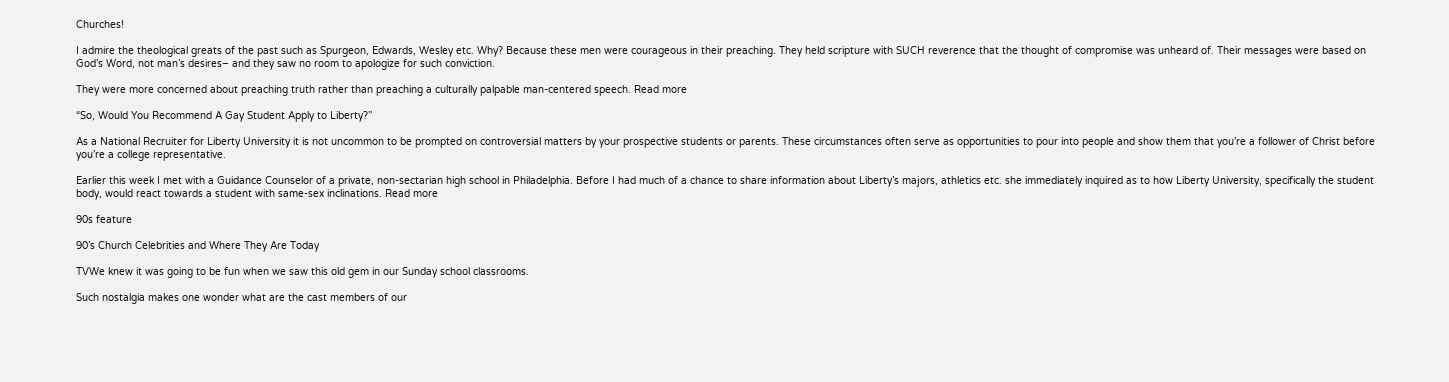Churches!

I admire the theological greats of the past such as Spurgeon, Edwards, Wesley etc. Why? Because these men were courageous in their preaching. They held scripture with SUCH reverence that the thought of compromise was unheard of. Their messages were based on God’s Word, not man’s desires– and they saw no room to apologize for such conviction.

They were more concerned about preaching truth rather than preaching a culturally palpable man-centered speech. Read more

“So, Would You Recommend A Gay Student Apply to Liberty?”

As a National Recruiter for Liberty University it is not uncommon to be prompted on controversial matters by your prospective students or parents. These circumstances often serve as opportunities to pour into people and show them that you’re a follower of Christ before you’re a college representative.

Earlier this week I met with a Guidance Counselor of a private, non-sectarian high school in Philadelphia. Before I had much of a chance to share information about Liberty’s majors, athletics etc. she immediately inquired as to how Liberty University, specifically the student body, would react towards a student with same-sex inclinations. Read more

90s feature

90’s Church Celebrities and Where They Are Today

TVWe knew it was going to be fun when we saw this old gem in our Sunday school classrooms.

Such nostalgia makes one wonder what are the cast members of our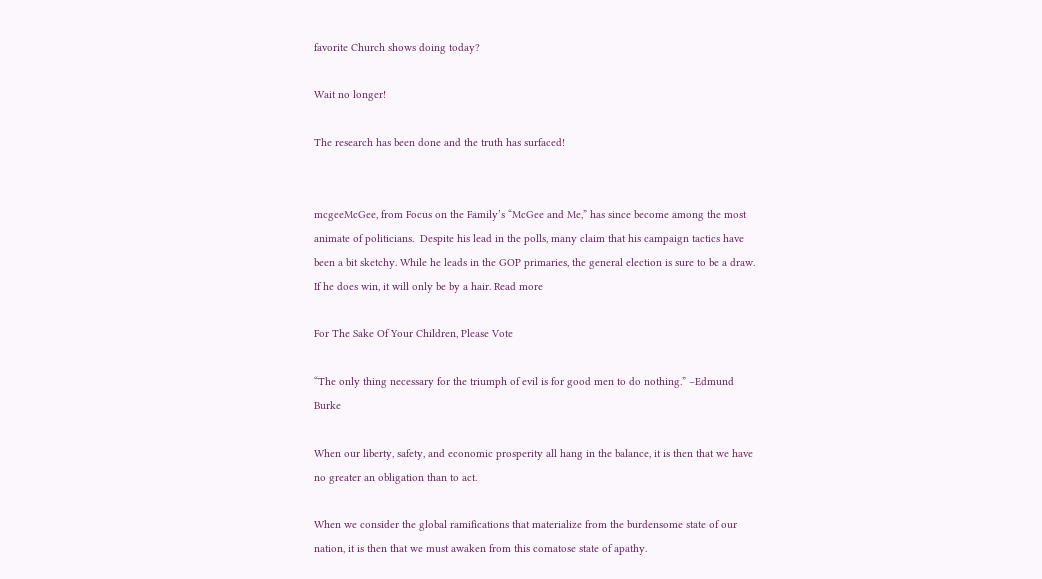favorite Church shows doing today?

Wait no longer!

The research has been done and the truth has surfaced!


mcgeeMcGee, from Focus on the Family’s “McGee and Me,” has since become among the most animate of politicians.  Despite his lead in the polls, many claim that his campaign tactics have been a bit sketchy. While he leads in the GOP primaries, the general election is sure to be a draw. If he does win, it will only be by a hair. Read more

For The Sake Of Your Children, Please Vote

“The only thing necessary for the triumph of evil is for good men to do nothing.” –Edmund Burke

When our liberty, safety, and economic prosperity all hang in the balance, it is then that we have no greater an obligation than to act.

When we consider the global ramifications that materialize from the burdensome state of our nation, it is then that we must awaken from this comatose state of apathy.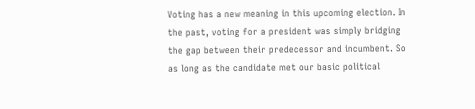Voting has a new meaning in this upcoming election. In the past, voting for a president was simply bridging the gap between their predecessor and incumbent. So as long as the candidate met our basic political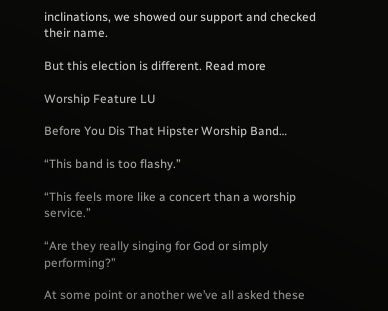inclinations, we showed our support and checked their name.

But this election is different. Read more

Worship Feature LU

Before You Dis That Hipster Worship Band…

“This band is too flashy.”

“This feels more like a concert than a worship service.”

“Are they really singing for God or simply performing?”

At some point or another we’ve all asked these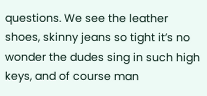questions. We see the leather shoes, skinny jeans so tight it’s no wonder the dudes sing in such high keys, and of course man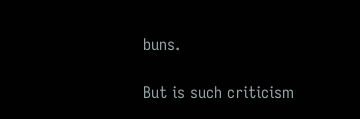buns.

But is such criticism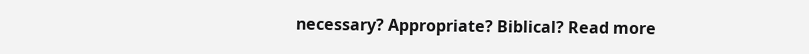necessary? Appropriate? Biblical? Read more